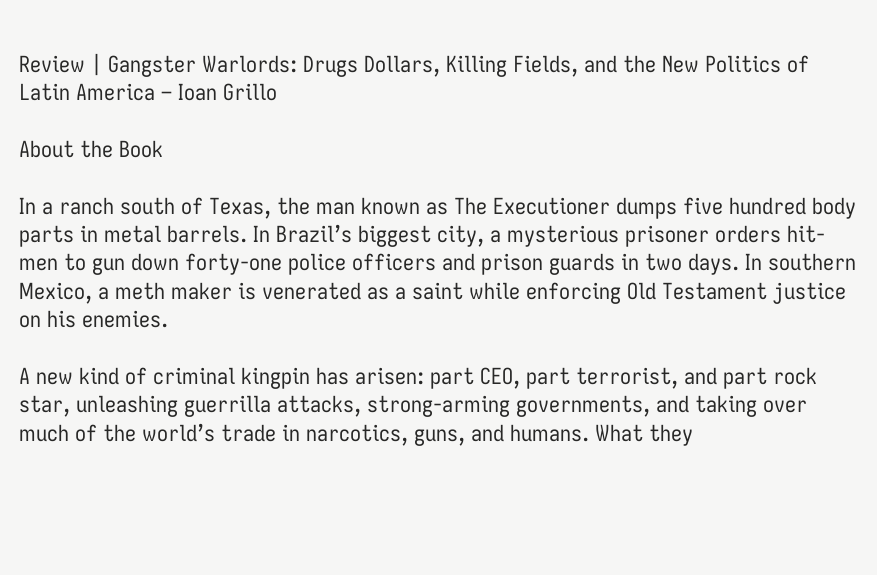Review | Gangster Warlords: Drugs Dollars, Killing Fields, and the New Politics of Latin America – Ioan Grillo

About the Book

In a ranch south of Texas, the man known as The Executioner dumps five hundred body parts in metal barrels. In Brazil’s biggest city, a mysterious prisoner orders hit-men to gun down forty-one police officers and prison guards in two days. In southern Mexico, a meth maker is venerated as a saint while enforcing Old Testament justice on his enemies.

A new kind of criminal kingpin has arisen: part CEO, part terrorist, and part rock star, unleashing guerrilla attacks, strong-arming governments, and taking over much of the world’s trade in narcotics, guns, and humans. What they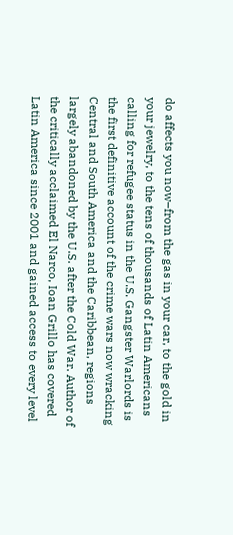do affects you now–from the gas in your car, to the gold in your jewelry, to the tens of thousands of Latin Americans calling for refugee status in the U.S. Gangster Warlords is the first definitive account of the crime wars now wracking Central and South America and the Caribbean, regions largely abandoned by the U.S. after the Cold War. Author of the critically acclaimed El Narco, Ioan Grillo has covered Latin America since 2001 and gained access to every level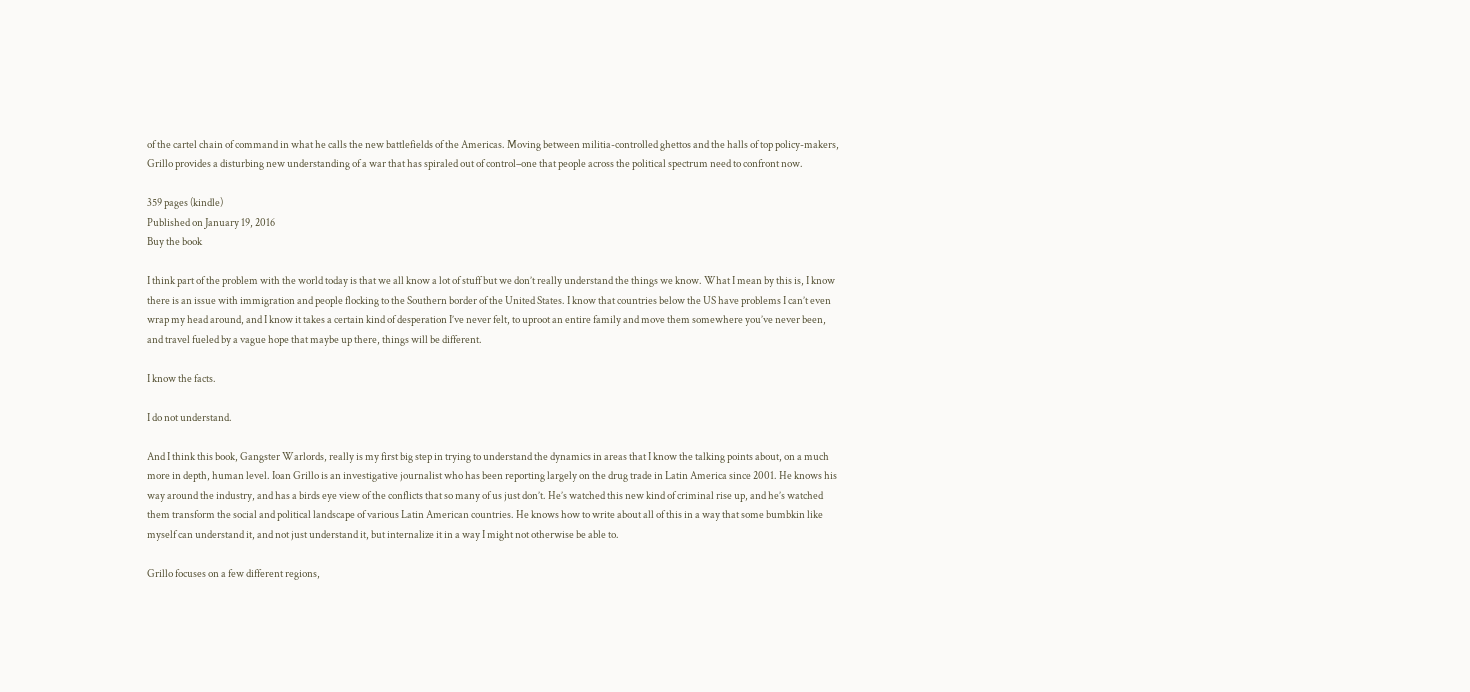of the cartel chain of command in what he calls the new battlefields of the Americas. Moving between militia-controlled ghettos and the halls of top policy-makers, Grillo provides a disturbing new understanding of a war that has spiraled out of control–one that people across the political spectrum need to confront now.

359 pages (kindle)
Published on January 19, 2016
Buy the book

I think part of the problem with the world today is that we all know a lot of stuff but we don’t really understand the things we know. What I mean by this is, I know there is an issue with immigration and people flocking to the Southern border of the United States. I know that countries below the US have problems I can’t even wrap my head around, and I know it takes a certain kind of desperation I’ve never felt, to uproot an entire family and move them somewhere you’ve never been, and travel fueled by a vague hope that maybe up there, things will be different.

I know the facts.

I do not understand.

And I think this book, Gangster Warlords, really is my first big step in trying to understand the dynamics in areas that I know the talking points about, on a much more in depth, human level. Ioan Grillo is an investigative journalist who has been reporting largely on the drug trade in Latin America since 2001. He knows his way around the industry, and has a birds eye view of the conflicts that so many of us just don’t. He’s watched this new kind of criminal rise up, and he’s watched them transform the social and political landscape of various Latin American countries. He knows how to write about all of this in a way that some bumbkin like myself can understand it, and not just understand it, but internalize it in a way I might not otherwise be able to.

Grillo focuses on a few different regions,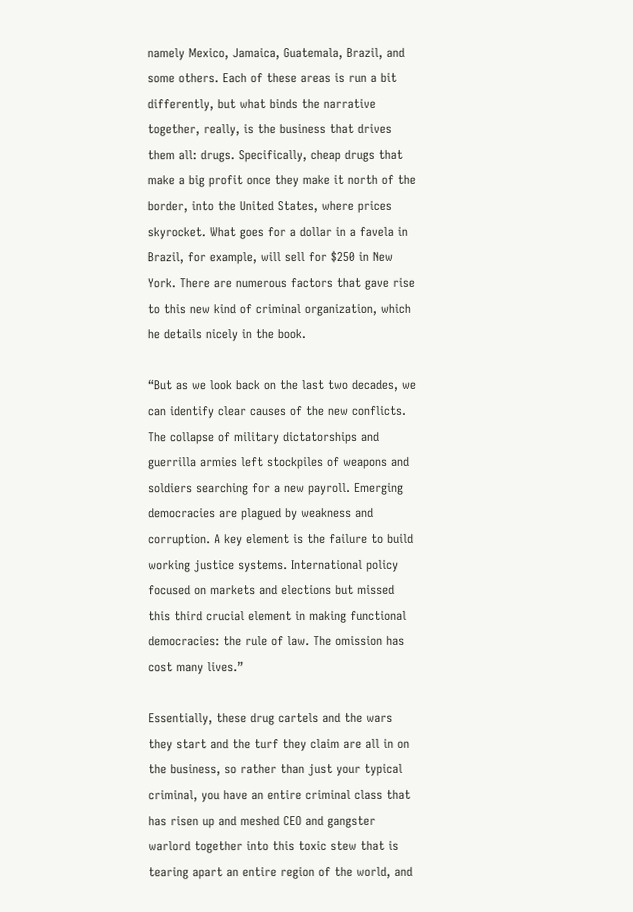namely Mexico, Jamaica, Guatemala, Brazil, and some others. Each of these areas is run a bit differently, but what binds the narrative together, really, is the business that drives them all: drugs. Specifically, cheap drugs that make a big profit once they make it north of the border, into the United States, where prices skyrocket. What goes for a dollar in a favela in Brazil, for example, will sell for $250 in New York. There are numerous factors that gave rise to this new kind of criminal organization, which he details nicely in the book.

“But as we look back on the last two decades, we can identify clear causes of the new conflicts. The collapse of military dictatorships and guerrilla armies left stockpiles of weapons and soldiers searching for a new payroll. Emerging democracies are plagued by weakness and corruption. A key element is the failure to build working justice systems. International policy focused on markets and elections but missed this third crucial element in making functional democracies: the rule of law. The omission has cost many lives.”

Essentially, these drug cartels and the wars they start and the turf they claim are all in on the business, so rather than just your typical criminal, you have an entire criminal class that has risen up and meshed CEO and gangster warlord together into this toxic stew that is tearing apart an entire region of the world, and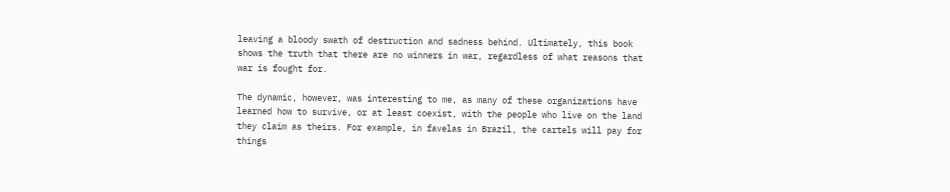leaving a bloody swath of destruction and sadness behind. Ultimately, this book shows the truth that there are no winners in war, regardless of what reasons that war is fought for.

The dynamic, however, was interesting to me, as many of these organizations have learned how to survive, or at least coexist, with the people who live on the land they claim as theirs. For example, in favelas in Brazil, the cartels will pay for things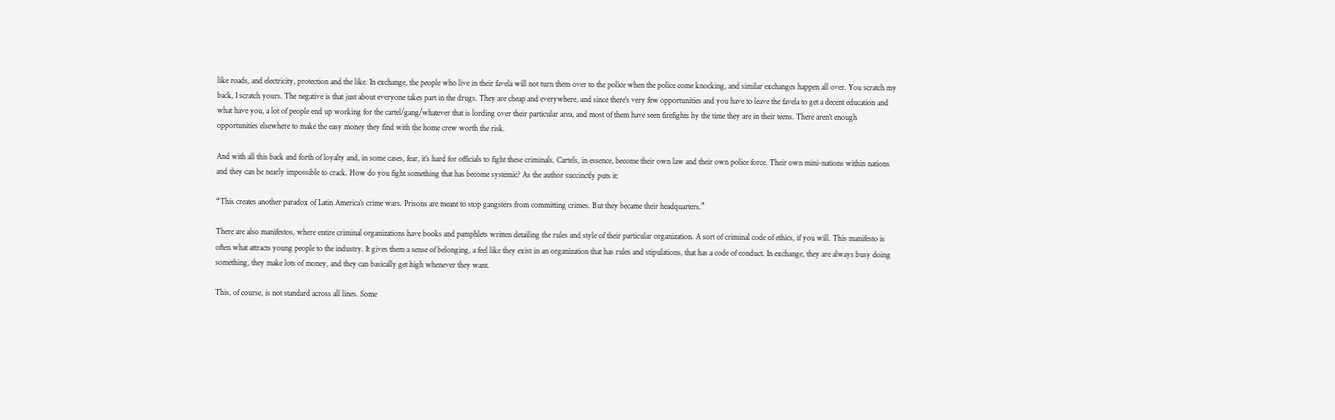like roads, and electricity, protection and the like. In exchange, the people who live in their favela will not turn them over to the police when the police come knocking, and similar exchanges happen all over. You scratch my back, I scratch yours. The negative is that just about everyone takes part in the drugs. They are cheap and everywhere, and since there’s very few opportunities and you have to leave the favela to get a decent education and what have you, a lot of people end up working for the cartel/gang/whatever that is lording over their particular area, and most of them have seen firefights by the time they are in their teens. There aren’t enough opportunities elsewhere to make the easy money they find with the home crew worth the risk.

And with all this back and forth of loyalty and, in some cases, fear, it’s hard for officials to fight these criminals. Cartels, in essence, become their own law and their own police force. Their own mini-nations within nations and they can be nearly impossible to crack. How do you fight something that has become systemic? As the author succinctly puts it:

“This creates another paradox of Latin America’s crime wars. Prisons are meant to stop gangsters from committing crimes. But they became their headquarters.”

There are also manifestos, where entire criminal organizations have books and pamphlets written detailing the rules and style of their particular organization. A sort of criminal code of ethics, if you will. This manifesto is often what attracts young people to the industry. It gives them a sense of belonging, a feel like they exist in an organization that has rules and stipulations, that has a code of conduct. In exchange, they are always busy doing something, they make lots of money, and they can basically get high whenever they want.

This, of course, is not standard across all lines. Some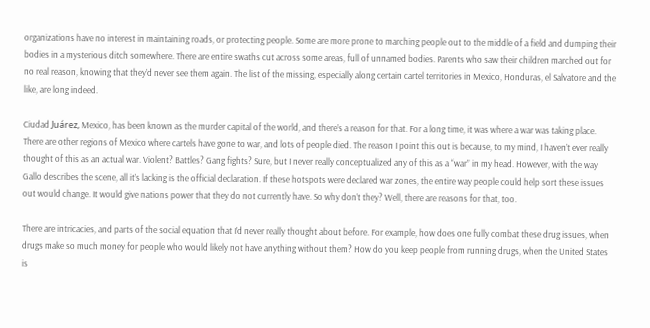organizations have no interest in maintaining roads, or protecting people. Some are more prone to marching people out to the middle of a field and dumping their bodies in a mysterious ditch somewhere. There are entire swaths cut across some areas, full of unnamed bodies. Parents who saw their children marched out for no real reason, knowing that they’d never see them again. The list of the missing, especially along certain cartel territories in Mexico, Honduras, el Salvatore and the like, are long indeed.

Ciudad Juárez, Mexico, has been known as the murder capital of the world, and there’s a reason for that. For a long time, it was where a war was taking place. There are other regions of Mexico where cartels have gone to war, and lots of people died. The reason I point this out is because, to my mind, I haven’t ever really thought of this as an actual war. Violent? Battles? Gang fights? Sure, but I never really conceptualized any of this as a “war” in my head. However, with the way Gallo describes the scene, all it’s lacking is the official declaration. If these hotspots were declared war zones, the entire way people could help sort these issues out would change. It would give nations power that they do not currently have. So why don’t they? Well, there are reasons for that, too.

There are intricacies, and parts of the social equation that I’d never really thought about before. For example, how does one fully combat these drug issues, when drugs make so much money for people who would likely not have anything without them? How do you keep people from running drugs, when the United States is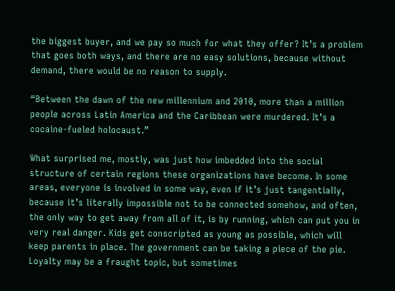the biggest buyer, and we pay so much for what they offer? It’s a problem that goes both ways, and there are no easy solutions, because without demand, there would be no reason to supply.

“Between the dawn of the new millennium and 2010, more than a million people across Latin America and the Caribbean were murdered. It’s a cocaine-fueled holocaust.”

What surprised me, mostly, was just how imbedded into the social structure of certain regions these organizations have become. In some areas, everyone is involved in some way, even if it’s just tangentially, because it’s literally impossible not to be connected somehow, and often, the only way to get away from all of it, is by running, which can put you in very real danger. Kids get conscripted as young as possible, which will keep parents in place. The government can be taking a piece of the pie. Loyalty may be a fraught topic, but sometimes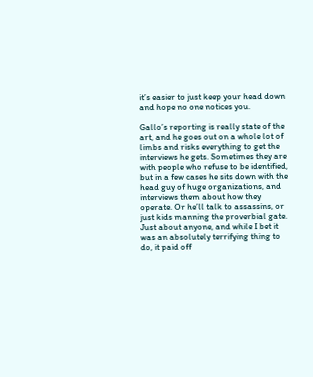it’s easier to just keep your head down and hope no one notices you.

Gallo’s reporting is really state of the art, and he goes out on a whole lot of limbs and risks everything to get the interviews he gets. Sometimes they are with people who refuse to be identified, but in a few cases he sits down with the head guy of huge organizations, and interviews them about how they operate. Or he’ll talk to assassins, or just kids manning the proverbial gate. Just about anyone, and while I bet it was an absolutely terrifying thing to do, it paid off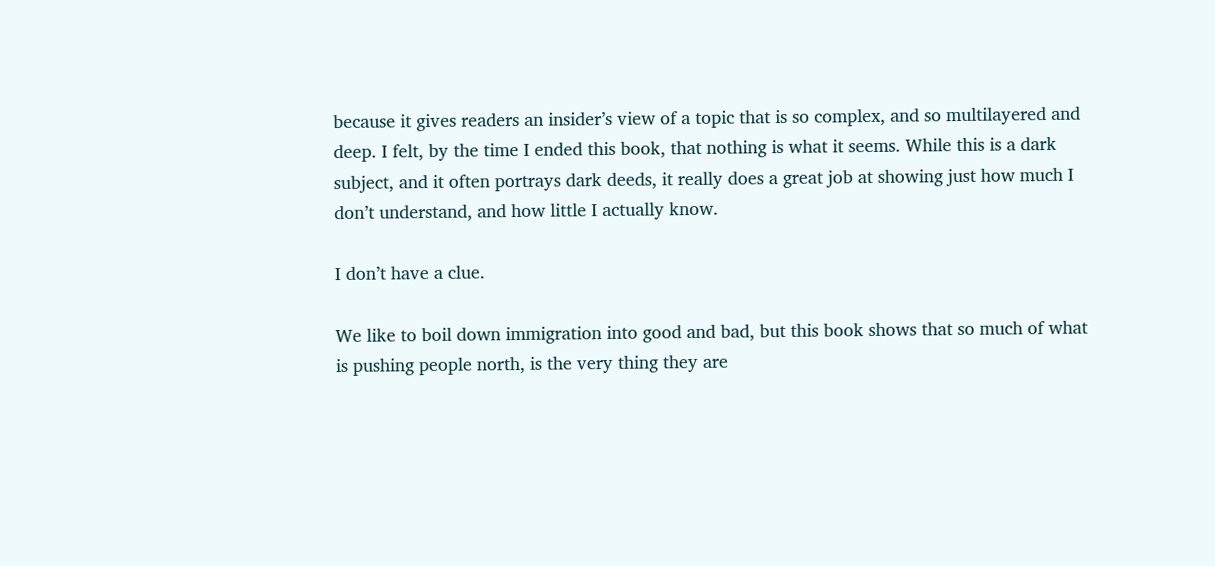because it gives readers an insider’s view of a topic that is so complex, and so multilayered and deep. I felt, by the time I ended this book, that nothing is what it seems. While this is a dark subject, and it often portrays dark deeds, it really does a great job at showing just how much I don’t understand, and how little I actually know.

I don’t have a clue.

We like to boil down immigration into good and bad, but this book shows that so much of what is pushing people north, is the very thing they are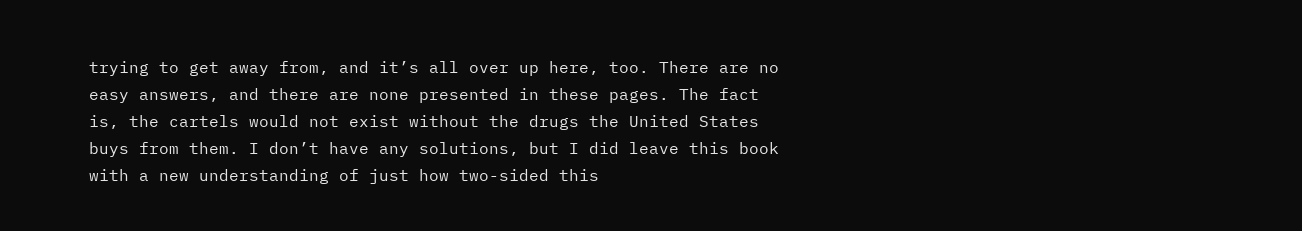trying to get away from, and it’s all over up here, too. There are no easy answers, and there are none presented in these pages. The fact is, the cartels would not exist without the drugs the United States buys from them. I don’t have any solutions, but I did leave this book with a new understanding of just how two-sided this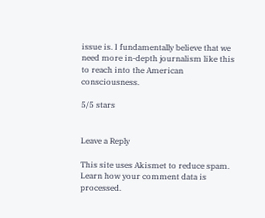issue is. I fundamentally believe that we need more in-depth journalism like this to reach into the American consciousness.

5/5 stars


Leave a Reply

This site uses Akismet to reduce spam. Learn how your comment data is processed.